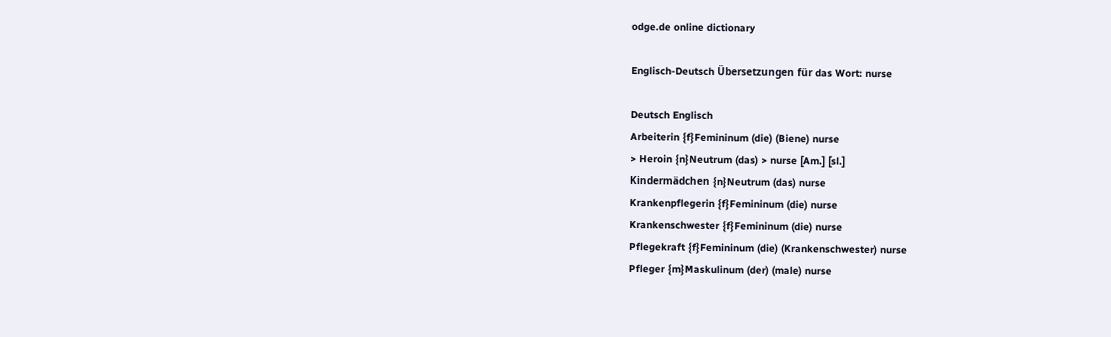odge.de online dictionary

Englisch-Deutsch Übersetzungen für das Wort: nurse

Deutsch Englisch
Arbeiterin {f}Femininum (die) (Biene) nurse
> Heroin {n}Neutrum (das) > nurse [Am.] [sl.]
Kindermädchen {n}Neutrum (das) nurse
Krankenpflegerin {f}Femininum (die) nurse
Krankenschwester {f}Femininum (die) nurse
Pflegekraft {f}Femininum (die) (Krankenschwester) nurse
Pfleger {m}Maskulinum (der) (male) nurse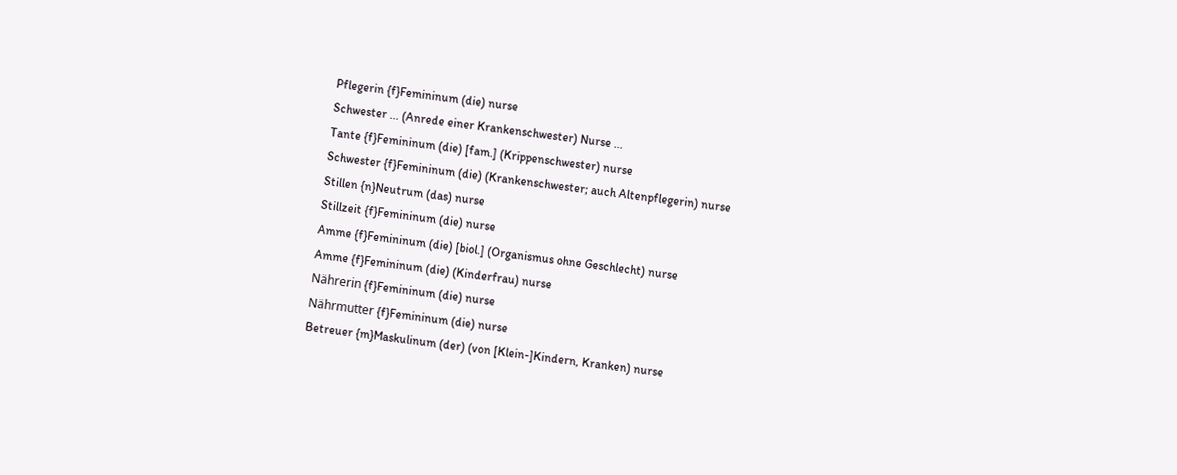Pflegerin {f}Femininum (die) nurse
Schwester ... (Anrede einer Krankenschwester) Nurse ...
Tante {f}Femininum (die) [fam.] (Krippenschwester) nurse
Schwester {f}Femininum (die) (Krankenschwester; auch Altenpflegerin) nurse
Stillen {n}Neutrum (das) nurse
Stillzeit {f}Femininum (die) nurse
Amme {f}Femininum (die) [biol.] (Organismus ohne Geschlecht) nurse
Amme {f}Femininum (die) (Kinderfrau) nurse
Nährerin {f}Femininum (die) nurse
Nährmutter {f}Femininum (die) nurse
Betreuer {m}Maskulinum (der) (von [Klein-]Kindern, Kranken) nurse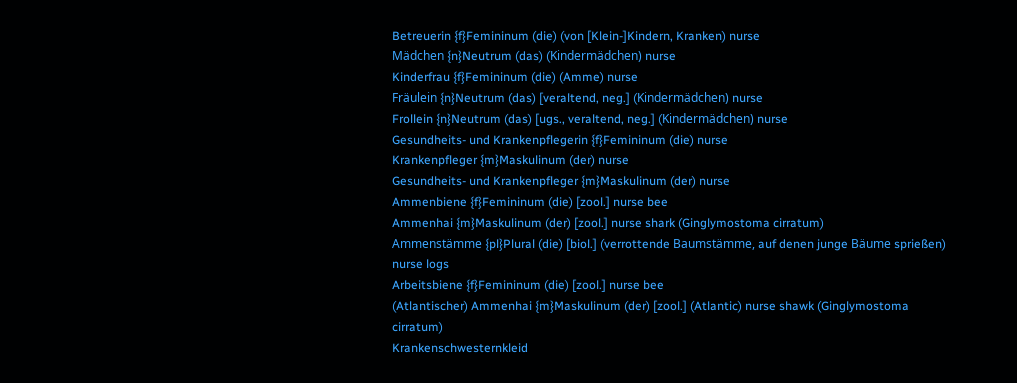Betreuerin {f}Femininum (die) (von [Klein-]Kindern, Kranken) nurse
Mädchen {n}Neutrum (das) (Kindermädchen) nurse
Kinderfrau {f}Femininum (die) (Amme) nurse
Fräulein {n}Neutrum (das) [veraltend, neg.] (Kindermädchen) nurse
Frollein {n}Neutrum (das) [ugs., veraltend, neg.] (Kindermädchen) nurse
Gesundheits- und Krankenpflegerin {f}Femininum (die) nurse
Krankenpfleger {m}Maskulinum (der) nurse
Gesundheits- und Krankenpfleger {m}Maskulinum (der) nurse
Ammenbiene {f}Femininum (die) [zool.] nurse bee
Ammenhai {m}Maskulinum (der) [zool.] nurse shark (Ginglymostoma cirratum)
Ammenstämme {pl}Plural (die) [biol.] (verrottende Baumstämme, auf denen junge Bäume sprießen) nurse logs
Arbeitsbiene {f}Femininum (die) [zool.] nurse bee
(Atlantischer) Ammenhai {m}Maskulinum (der) [zool.] (Atlantic) nurse shawk (Ginglymostoma cirratum)
Krankenschwesternkleid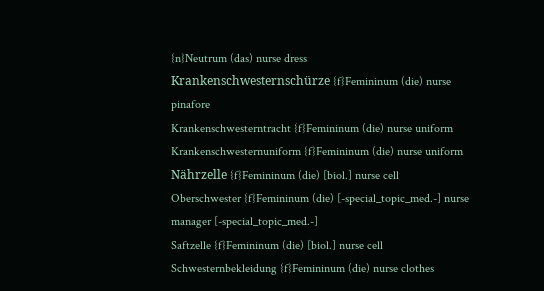{n}Neutrum (das) nurse dress
Krankenschwesternschürze {f}Femininum (die) nurse pinafore
Krankenschwesterntracht {f}Femininum (die) nurse uniform
Krankenschwesternuniform {f}Femininum (die) nurse uniform
Nährzelle {f}Femininum (die) [biol.] nurse cell
Oberschwester {f}Femininum (die) [-special_topic_med.-] nurse manager [-special_topic_med.-]
Saftzelle {f}Femininum (die) [biol.] nurse cell
Schwesternbekleidung {f}Femininum (die) nurse clothes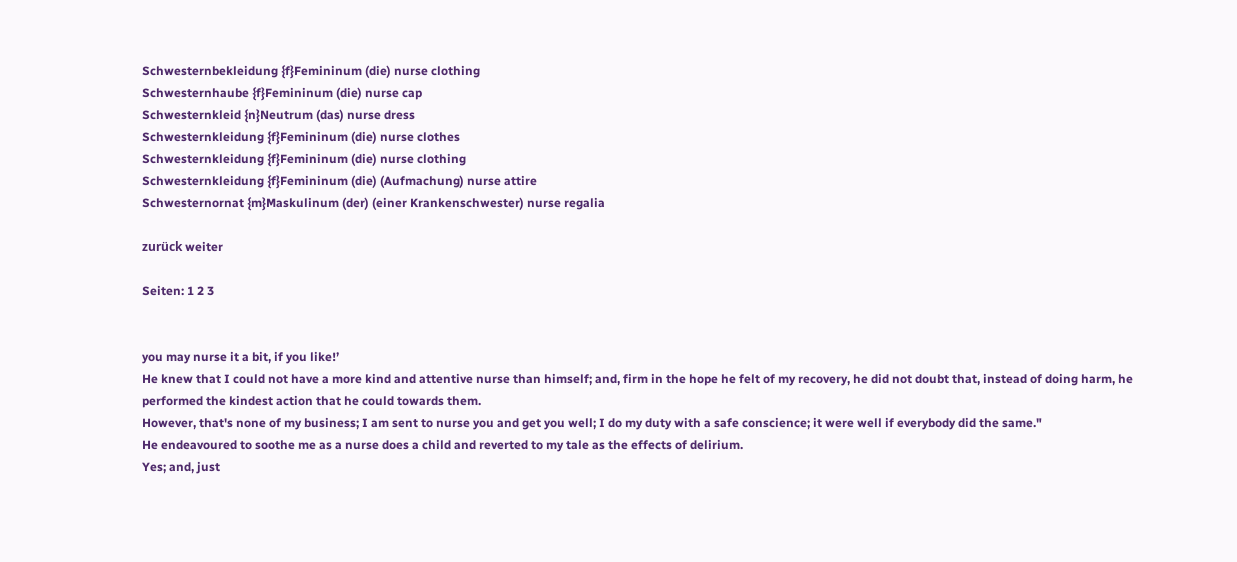Schwesternbekleidung {f}Femininum (die) nurse clothing
Schwesternhaube {f}Femininum (die) nurse cap
Schwesternkleid {n}Neutrum (das) nurse dress
Schwesternkleidung {f}Femininum (die) nurse clothes
Schwesternkleidung {f}Femininum (die) nurse clothing
Schwesternkleidung {f}Femininum (die) (Aufmachung) nurse attire
Schwesternornat {m}Maskulinum (der) (einer Krankenschwester) nurse regalia

zurück weiter

Seiten: 1 2 3


you may nurse it a bit, if you like!’
He knew that I could not have a more kind and attentive nurse than himself; and, firm in the hope he felt of my recovery, he did not doubt that, instead of doing harm, he performed the kindest action that he could towards them.
However, that's none of my business; I am sent to nurse you and get you well; I do my duty with a safe conscience; it were well if everybody did the same."
He endeavoured to soothe me as a nurse does a child and reverted to my tale as the effects of delirium.
Yes; and, just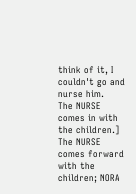think of it, I couldn't go and nurse him.
The NURSE comes in with the children.]
The NURSE comes forward with the children; NORA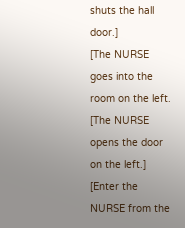shuts the hall door.]
[The NURSE goes into the room on the left.
[The NURSE opens the door on the left.]
[Enter the NURSE from the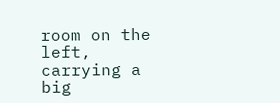room on the left, carrying a big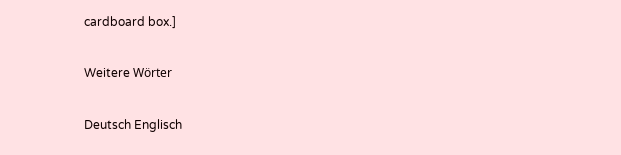cardboard box.]

Weitere Wörter

Deutsch Englisch